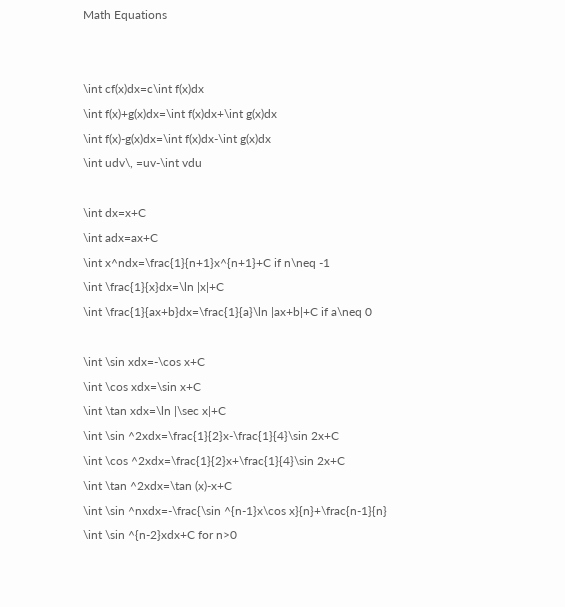Math Equations


\int cf(x)dx=c\int f(x)dx
\int f(x)+g(x)dx=\int f(x)dx+\int g(x)dx
\int f(x)-g(x)dx=\int f(x)dx-\int g(x)dx
\int udv\, =uv-\int vdu

\int dx=x+C
\int adx=ax+C
\int x^ndx=\frac{1}{n+1}x^{n+1}+C if n\neq -1
\int \frac{1}{x}dx=\ln |x|+C
\int \frac{1}{ax+b}dx=\frac{1}{a}\ln |ax+b|+C if a\neq 0

\int \sin xdx=-\cos x+C
\int \cos xdx=\sin x+C
\int \tan xdx=\ln |\sec x|+C
\int \sin ^2xdx=\frac{1}{2}x-\frac{1}{4}\sin 2x+C
\int \cos ^2xdx=\frac{1}{2}x+\frac{1}{4}\sin 2x+C
\int \tan ^2xdx=\tan (x)-x+C
\int \sin ^nxdx=-\frac{\sin ^{n-1}x\cos x}{n}+\frac{n-1}{n}
\int \sin ^{n-2}xdx+C for n>0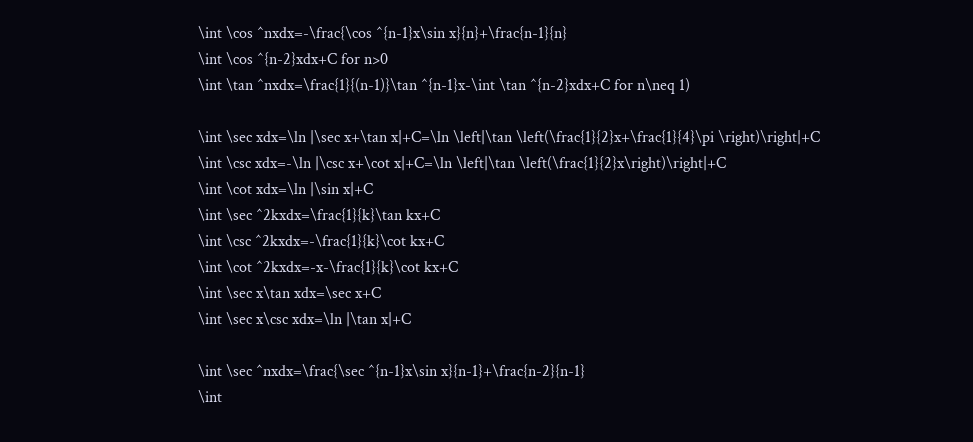\int \cos ^nxdx=-\frac{\cos ^{n-1}x\sin x}{n}+\frac{n-1}{n}
\int \cos ^{n-2}xdx+C for n>0
\int \tan ^nxdx=\frac{1}{(n-1)}\tan ^{n-1}x-\int \tan ^{n-2}xdx+C for n\neq 1)

\int \sec xdx=\ln |\sec x+\tan x|+C=\ln \left|\tan \left(\frac{1}{2}x+\frac{1}{4}\pi \right)\right|+C
\int \csc xdx=-\ln |\csc x+\cot x|+C=\ln \left|\tan \left(\frac{1}{2}x\right)\right|+C
\int \cot xdx=\ln |\sin x|+C
\int \sec ^2kxdx=\frac{1}{k}\tan kx+C
\int \csc ^2kxdx=-\frac{1}{k}\cot kx+C
\int \cot ^2kxdx=-x-\frac{1}{k}\cot kx+C
\int \sec x\tan xdx=\sec x+C
\int \sec x\csc xdx=\ln |\tan x|+C

\int \sec ^nxdx=\frac{\sec ^{n-1}x\sin x}{n-1}+\frac{n-2}{n-1}
\int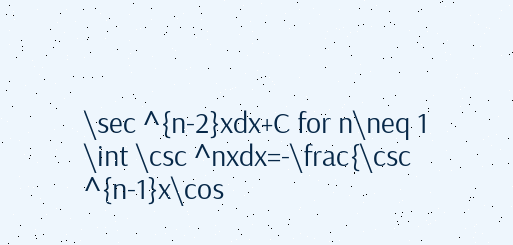\sec ^{n-2}xdx+C for n\neq 1
\int \csc ^nxdx=-\frac{\csc ^{n-1}x\cos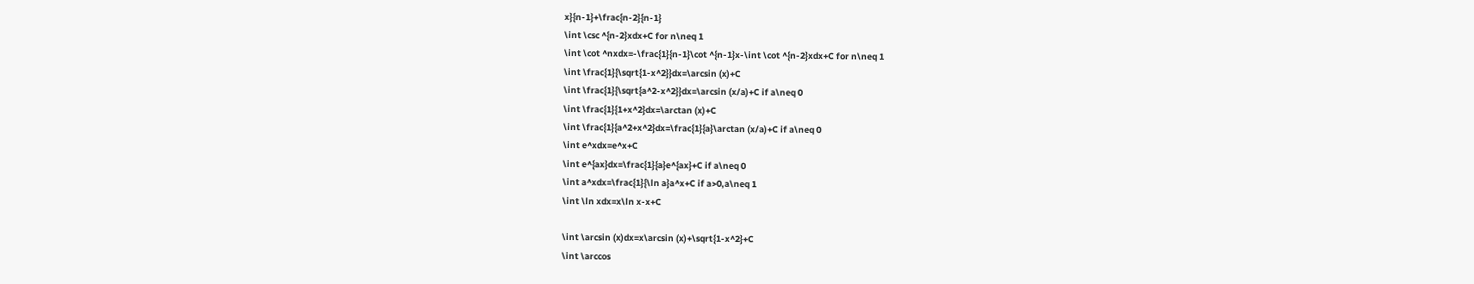x}{n-1}+\frac{n-2}{n-1}
\int \csc ^{n-2}xdx+C for n\neq 1
\int \cot ^nxdx=-\frac{1}{n-1}\cot ^{n-1}x-\int \cot ^{n-2}xdx+C for n\neq 1
\int \frac{1}{\sqrt{1-x^2}}dx=\arcsin (x)+C
\int \frac{1}{\sqrt{a^2-x^2}}dx=\arcsin (x/a)+C if a\neq 0
\int \frac{1}{1+x^2}dx=\arctan (x)+C
\int \frac{1}{a^2+x^2}dx=\frac{1}{a}\arctan (x/a)+C if a\neq 0
\int e^xdx=e^x+C
\int e^{ax}dx=\frac{1}{a}e^{ax}+C if a\neq 0
\int a^xdx=\frac{1}{\ln a}a^x+C if a>0,a\neq 1
\int \ln xdx=x\ln x-x+C

\int \arcsin (x)dx=x\arcsin (x)+\sqrt{1-x^2}+C
\int \arccos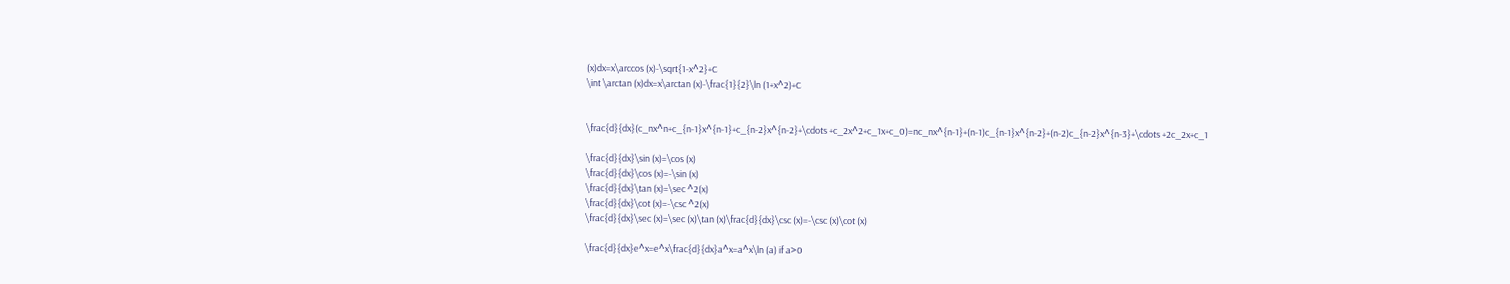(x)dx=x\arccos (x)-\sqrt{1-x^2}+C
\int \arctan (x)dx=x\arctan (x)-\frac{1}{2}\ln (1+x^2)+C


\frac{d}{dx}(c_nx^n+c_{n-1}x^{n-1}+c_{n-2}x^{n-2}+\cdots +c_2x^2+c_1x+c_0)=nc_nx^{n-1}+(n-1)c_{n-1}x^{n-2}+(n-2)c_{n-2}x^{n-3}+\cdots +2c_2x+c_1

\frac{d}{dx}\sin (x)=\cos (x)
\frac{d}{dx}\cos (x)=-\sin (x)
\frac{d}{dx}\tan (x)=\sec ^2(x)
\frac{d}{dx}\cot (x)=-\csc ^2(x)
\frac{d}{dx}\sec (x)=\sec (x)\tan (x)\frac{d}{dx}\csc (x)=-\csc (x)\cot (x)

\frac{d}{dx}e^x=e^x\frac{d}{dx}a^x=a^x\ln (a) if a>0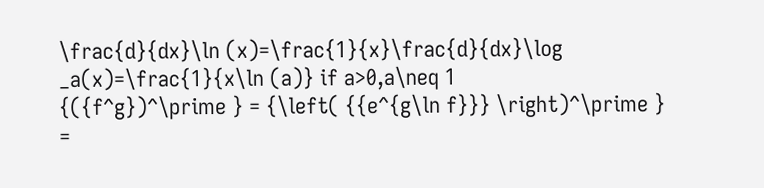\frac{d}{dx}\ln (x)=\frac{1}{x}\frac{d}{dx}\log _a(x)=\frac{1}{x\ln (a)} if a>0,a\neq 1
{({f^g})^\prime } = {\left( {{e^{g\ln f}}} \right)^\prime } =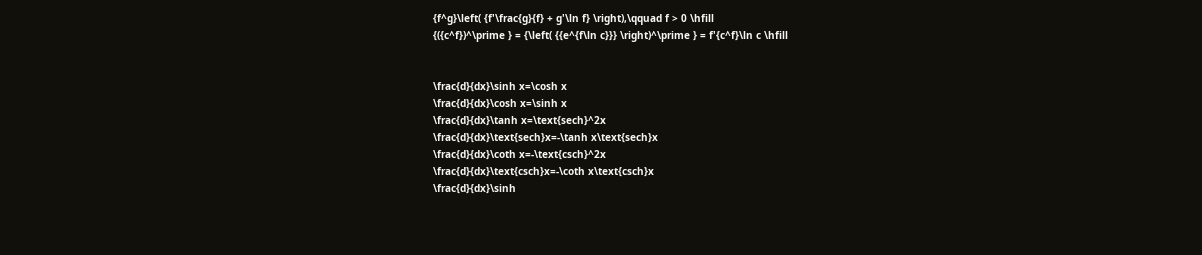{f^g}\left( {f'\frac{g}{f} + g'\ln f} \right),\qquad f > 0 \hfill
{({c^f})^\prime } = {\left( {{e^{f\ln c}}} \right)^\prime } = f'{c^f}\ln c \hfill


\frac{d}{dx}\sinh x=\cosh x
\frac{d}{dx}\cosh x=\sinh x
\frac{d}{dx}\tanh x=\text{sech}^2x
\frac{d}{dx}\text{sech}x=-\tanh x\text{sech}x
\frac{d}{dx}\coth x=-\text{csch}^2x
\frac{d}{dx}\text{csch}x=-\coth x\text{csch}x
\frac{d}{dx}\sinh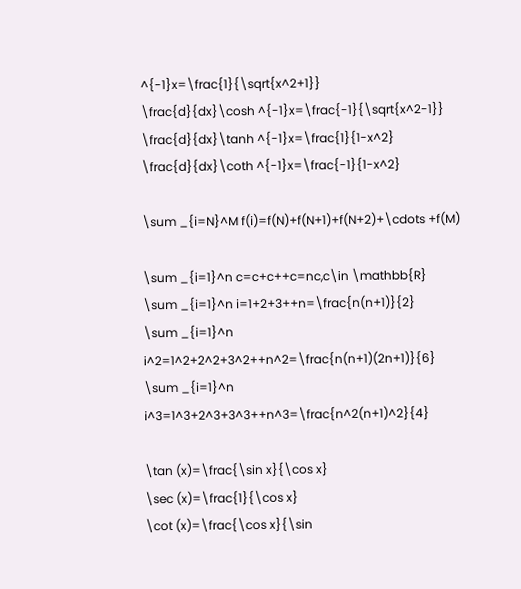^{-1}x=\frac{1}{\sqrt{x^2+1}}
\frac{d}{dx}\cosh ^{-1}x=\frac{-1}{\sqrt{x^2-1}}
\frac{d}{dx}\tanh ^{-1}x=\frac{1}{1-x^2}
\frac{d}{dx}\coth ^{-1}x=\frac{-1}{1-x^2}

\sum _{i=N}^M f(i)=f(N)+f(N+1)+f(N+2)+\cdots +f(M)

\sum _{i=1}^n c=c+c++c=nc,c\in \mathbb{R}
\sum _{i=1}^n i=1+2+3++n=\frac{n(n+1)}{2}
\sum _{i=1}^n i^2=1^2+2^2+3^2++n^2=\frac{n(n+1)(2n+1)}{6}
\sum _{i=1}^n i^3=1^3+2^3+3^3++n^3=\frac{n^2(n+1)^2}{4}

\tan (x)=\frac{\sin x}{\cos x}
\sec (x)=\frac{1}{\cos x}
\cot (x)=\frac{\cos x}{\sin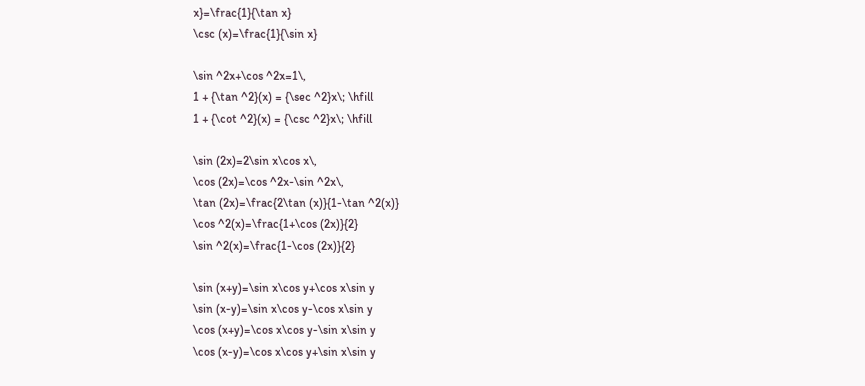x}=\frac{1}{\tan x}
\csc (x)=\frac{1}{\sin x}

\sin ^2x+\cos ^2x=1\,
1 + {\tan ^2}(x) = {\sec ^2}x\; \hfill
1 + {\cot ^2}(x) = {\csc ^2}x\; \hfill

\sin (2x)=2\sin x\cos x\,
\cos (2x)=\cos ^2x-\sin ^2x\,
\tan (2x)=\frac{2\tan (x)}{1-\tan ^2(x)}
\cos ^2(x)=\frac{1+\cos (2x)}{2}
\sin ^2(x)=\frac{1-\cos (2x)}{2}

\sin (x+y)=\sin x\cos y+\cos x\sin y
\sin (x-y)=\sin x\cos y-\cos x\sin y
\cos (x+y)=\cos x\cos y-\sin x\sin y
\cos (x-y)=\cos x\cos y+\sin x\sin y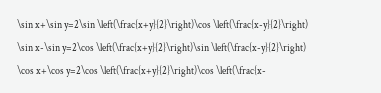\sin x+\sin y=2\sin \left(\frac{x+y}{2}\right)\cos \left(\frac{x-y}{2}\right)
\sin x-\sin y=2\cos \left(\frac{x+y}{2}\right)\sin \left(\frac{x-y}{2}\right)
\cos x+\cos y=2\cos \left(\frac{x+y}{2}\right)\cos \left(\frac{x-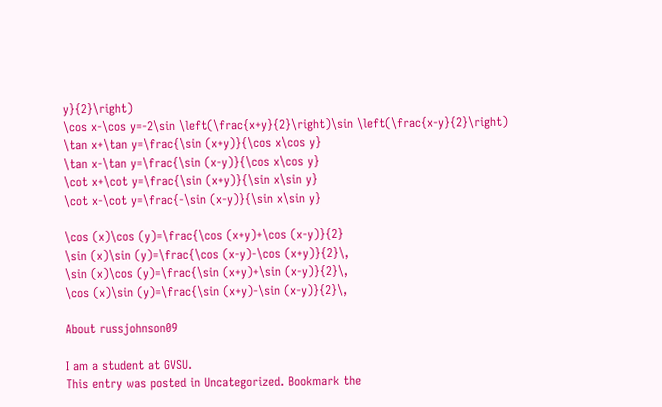y}{2}\right)
\cos x-\cos y=-2\sin \left(\frac{x+y}{2}\right)\sin \left(\frac{x-y}{2}\right)
\tan x+\tan y=\frac{\sin (x+y)}{\cos x\cos y}
\tan x-\tan y=\frac{\sin (x-y)}{\cos x\cos y}
\cot x+\cot y=\frac{\sin (x+y)}{\sin x\sin y}
\cot x-\cot y=\frac{-\sin (x-y)}{\sin x\sin y}

\cos (x)\cos (y)=\frac{\cos (x+y)+\cos (x-y)}{2}
\sin (x)\sin (y)=\frac{\cos (x-y)-\cos (x+y)}{2}\,
\sin (x)\cos (y)=\frac{\sin (x+y)+\sin (x-y)}{2}\,
\cos (x)\sin (y)=\frac{\sin (x+y)-\sin (x-y)}{2}\,

About russjohnson09

I am a student at GVSU.
This entry was posted in Uncategorized. Bookmark the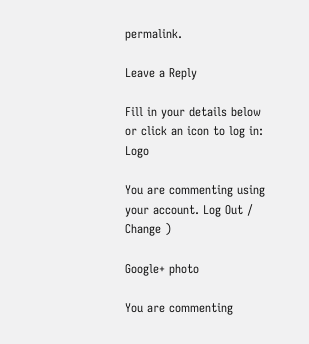permalink.

Leave a Reply

Fill in your details below or click an icon to log in: Logo

You are commenting using your account. Log Out /  Change )

Google+ photo

You are commenting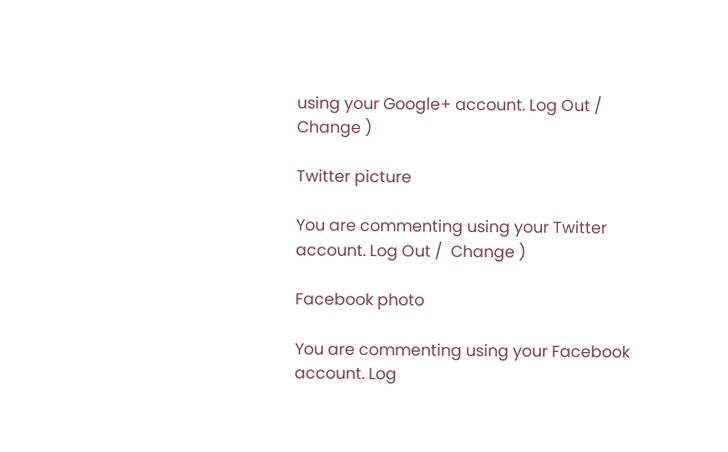using your Google+ account. Log Out /  Change )

Twitter picture

You are commenting using your Twitter account. Log Out /  Change )

Facebook photo

You are commenting using your Facebook account. Log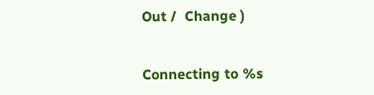Out /  Change )


Connecting to %s